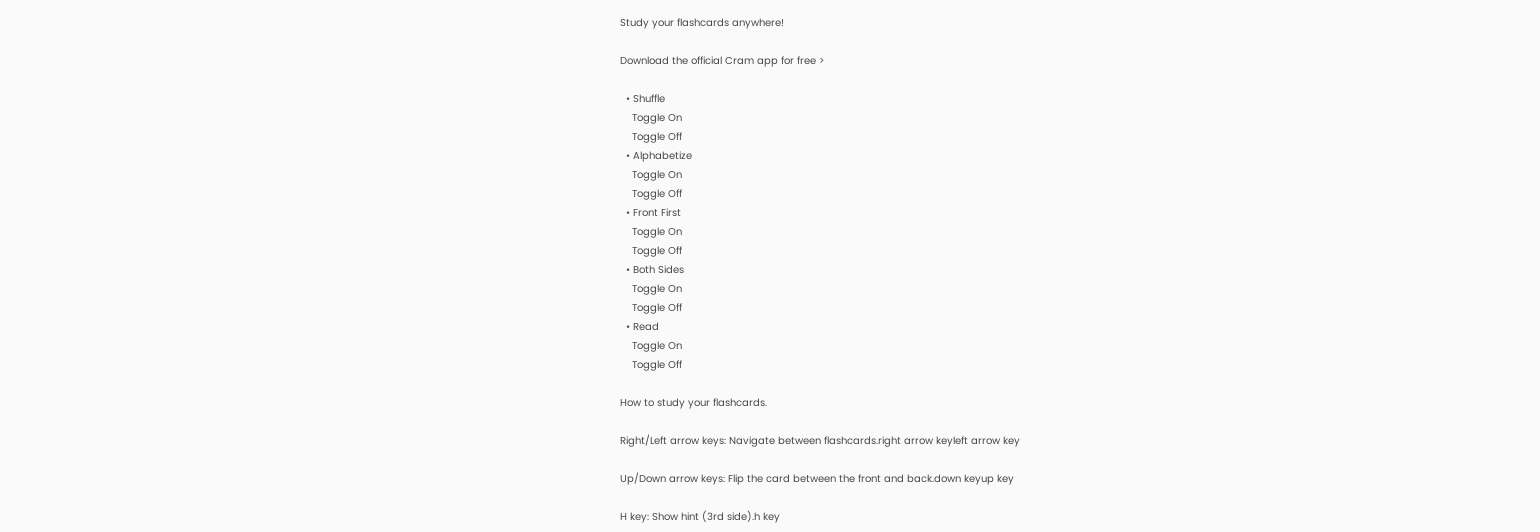Study your flashcards anywhere!

Download the official Cram app for free >

  • Shuffle
    Toggle On
    Toggle Off
  • Alphabetize
    Toggle On
    Toggle Off
  • Front First
    Toggle On
    Toggle Off
  • Both Sides
    Toggle On
    Toggle Off
  • Read
    Toggle On
    Toggle Off

How to study your flashcards.

Right/Left arrow keys: Navigate between flashcards.right arrow keyleft arrow key

Up/Down arrow keys: Flip the card between the front and back.down keyup key

H key: Show hint (3rd side).h key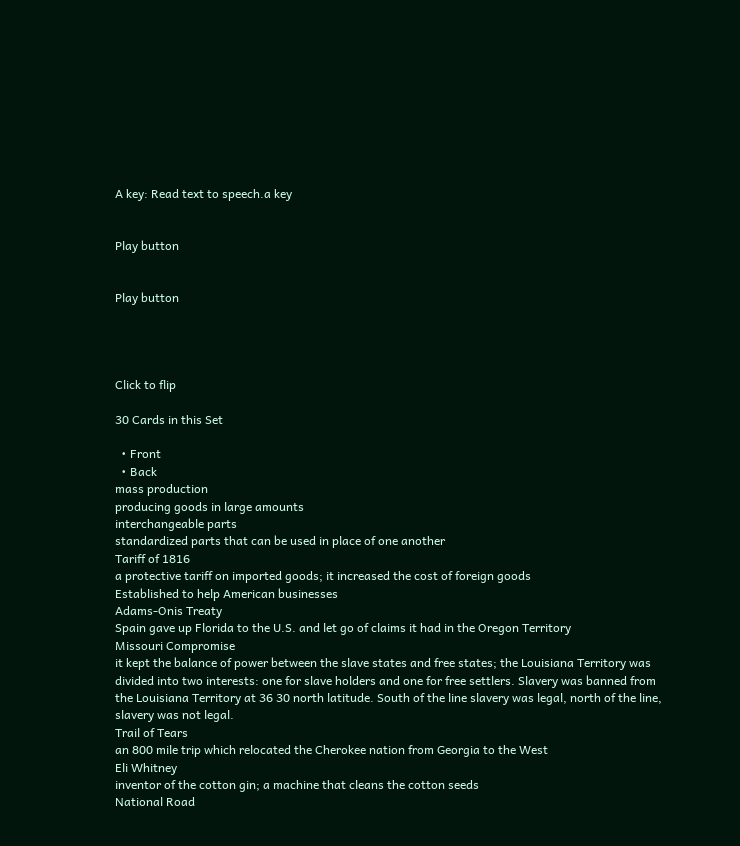A key: Read text to speech.a key


Play button


Play button




Click to flip

30 Cards in this Set

  • Front
  • Back
mass production
producing goods in large amounts
interchangeable parts
standardized parts that can be used in place of one another
Tariff of 1816
a protective tariff on imported goods; it increased the cost of foreign goods
Established to help American businesses
Adams-Onis Treaty
Spain gave up Florida to the U.S. and let go of claims it had in the Oregon Territory
Missouri Compromise
it kept the balance of power between the slave states and free states; the Louisiana Territory was divided into two interests: one for slave holders and one for free settlers. Slavery was banned from the Louisiana Territory at 36 30 north latitude. South of the line slavery was legal, north of the line, slavery was not legal.
Trail of Tears
an 800 mile trip which relocated the Cherokee nation from Georgia to the West
Eli Whitney
inventor of the cotton gin; a machine that cleans the cotton seeds
National Road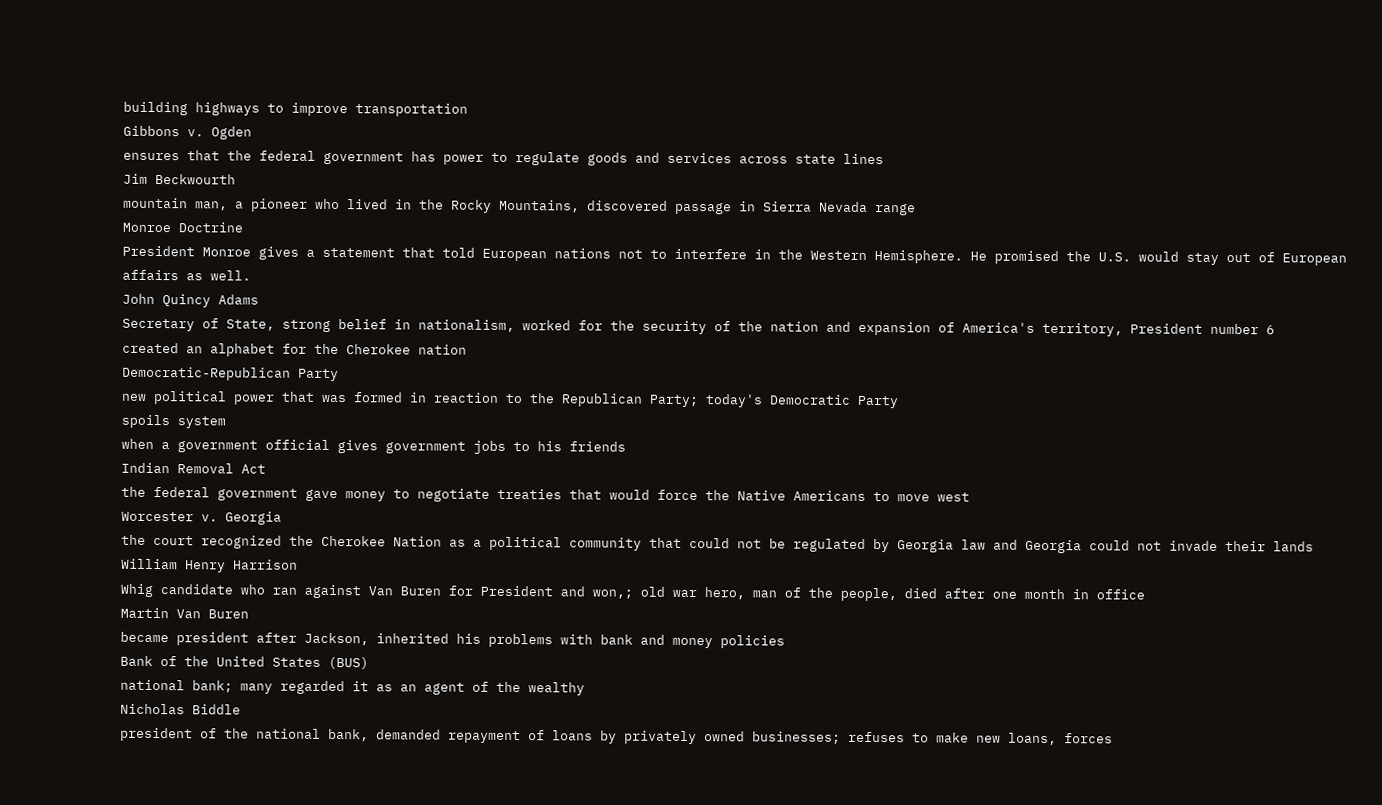building highways to improve transportation
Gibbons v. Ogden
ensures that the federal government has power to regulate goods and services across state lines
Jim Beckwourth
mountain man, a pioneer who lived in the Rocky Mountains, discovered passage in Sierra Nevada range
Monroe Doctrine
President Monroe gives a statement that told European nations not to interfere in the Western Hemisphere. He promised the U.S. would stay out of European affairs as well.
John Quincy Adams
Secretary of State, strong belief in nationalism, worked for the security of the nation and expansion of America's territory, President number 6
created an alphabet for the Cherokee nation
Democratic-Republican Party
new political power that was formed in reaction to the Republican Party; today's Democratic Party
spoils system
when a government official gives government jobs to his friends
Indian Removal Act
the federal government gave money to negotiate treaties that would force the Native Americans to move west
Worcester v. Georgia
the court recognized the Cherokee Nation as a political community that could not be regulated by Georgia law and Georgia could not invade their lands
William Henry Harrison
Whig candidate who ran against Van Buren for President and won,; old war hero, man of the people, died after one month in office
Martin Van Buren
became president after Jackson, inherited his problems with bank and money policies
Bank of the United States (BUS)
national bank; many regarded it as an agent of the wealthy
Nicholas Biddle
president of the national bank, demanded repayment of loans by privately owned businesses; refuses to make new loans, forces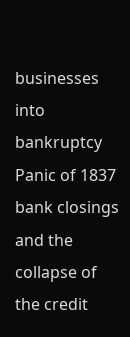businesses into bankruptcy
Panic of 1837
bank closings and the collapse of the credit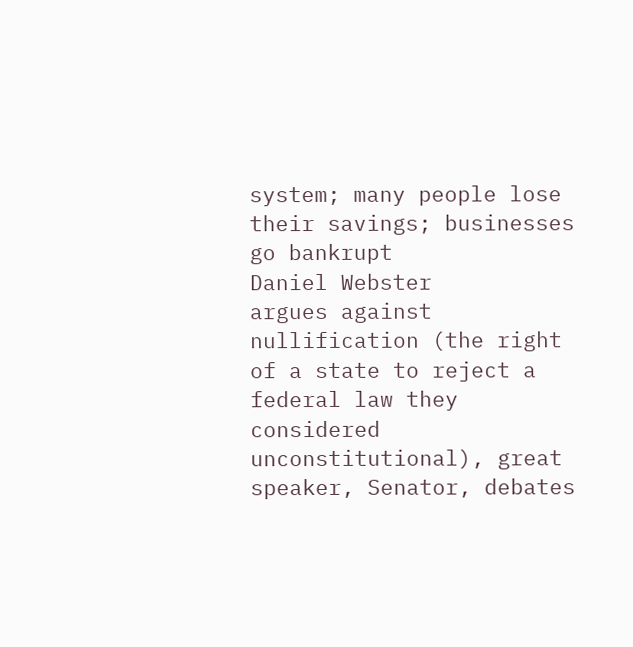system; many people lose their savings; businesses go bankrupt
Daniel Webster
argues against nullification (the right of a state to reject a federal law they considered unconstitutional), great speaker, Senator, debates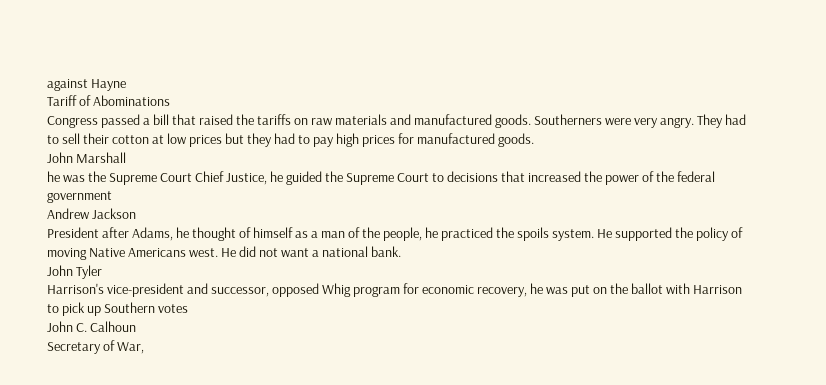against Hayne
Tariff of Abominations
Congress passed a bill that raised the tariffs on raw materials and manufactured goods. Southerners were very angry. They had to sell their cotton at low prices but they had to pay high prices for manufactured goods.
John Marshall
he was the Supreme Court Chief Justice, he guided the Supreme Court to decisions that increased the power of the federal government
Andrew Jackson
President after Adams, he thought of himself as a man of the people, he practiced the spoils system. He supported the policy of moving Native Americans west. He did not want a national bank.
John Tyler
Harrison's vice-president and successor, opposed Whig program for economic recovery, he was put on the ballot with Harrison to pick up Southern votes
John C. Calhoun
Secretary of War,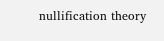nullification theory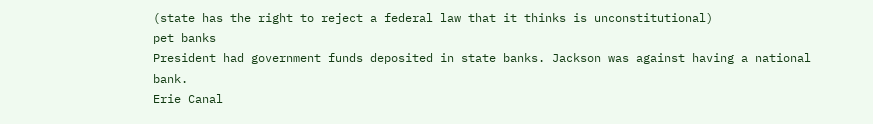(state has the right to reject a federal law that it thinks is unconstitutional)
pet banks
President had government funds deposited in state banks. Jackson was against having a national bank.
Erie Canal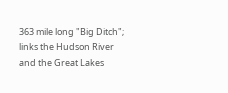363 mile long "Big Ditch"; links the Hudson River and the Great Lakes